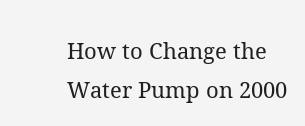How to Change the Water Pump on 2000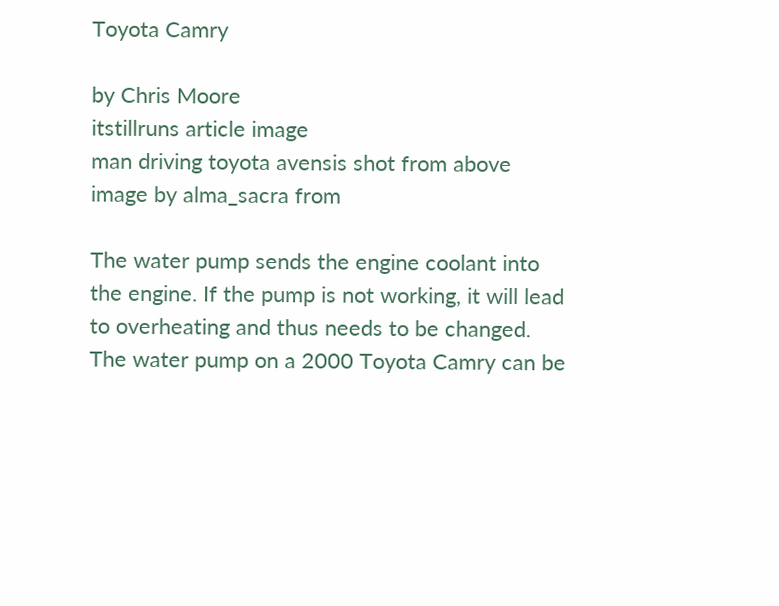Toyota Camry

by Chris Moore
itstillruns article image
man driving toyota avensis shot from above image by alma_sacra from

The water pump sends the engine coolant into the engine. If the pump is not working, it will lead to overheating and thus needs to be changed. The water pump on a 2000 Toyota Camry can be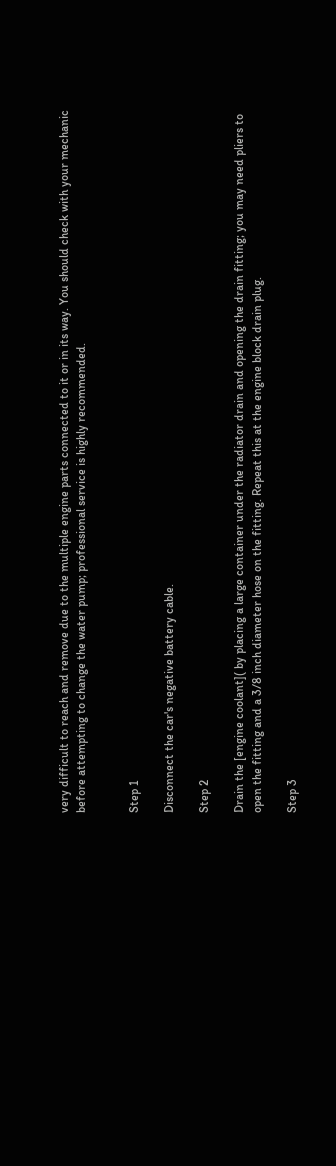very difficult to reach and remove due to the multiple engine parts connected to it or in its way. You should check with your mechanic before attempting to change the water pump; professional service is highly recommended.


Step 1

Disconnect the car's negative battery cable.

Step 2

Drain the [engine coolant]( by placing a large container under the radiator drain and opening the drain fitting; you may need pliers to open the fitting and a 3/8 inch diameter hose on the fitting. Repeat this at the engine block drain plug.

Step 3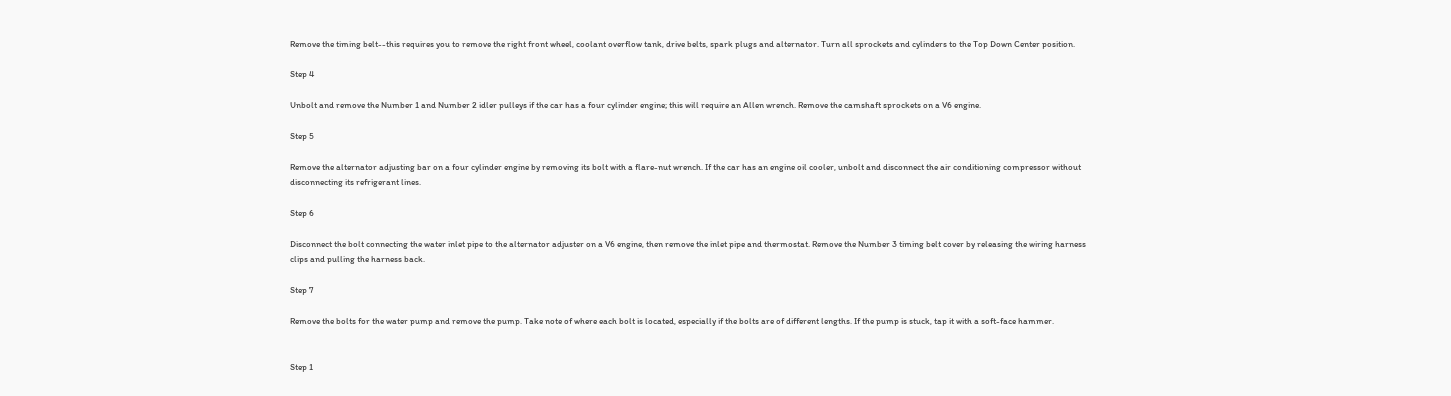Remove the timing belt--this requires you to remove the right front wheel, coolant overflow tank, drive belts, spark plugs and alternator. Turn all sprockets and cylinders to the Top Down Center position.

Step 4

Unbolt and remove the Number 1 and Number 2 idler pulleys if the car has a four cylinder engine; this will require an Allen wrench. Remove the camshaft sprockets on a V6 engine.

Step 5

Remove the alternator adjusting bar on a four cylinder engine by removing its bolt with a flare-nut wrench. If the car has an engine oil cooler, unbolt and disconnect the air conditioning compressor without disconnecting its refrigerant lines.

Step 6

Disconnect the bolt connecting the water inlet pipe to the alternator adjuster on a V6 engine, then remove the inlet pipe and thermostat. Remove the Number 3 timing belt cover by releasing the wiring harness clips and pulling the harness back.

Step 7

Remove the bolts for the water pump and remove the pump. Take note of where each bolt is located, especially if the bolts are of different lengths. If the pump is stuck, tap it with a soft-face hammer.


Step 1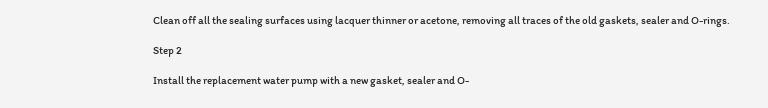Clean off all the sealing surfaces using lacquer thinner or acetone, removing all traces of the old gaskets, sealer and O-rings.

Step 2

Install the replacement water pump with a new gasket, sealer and O-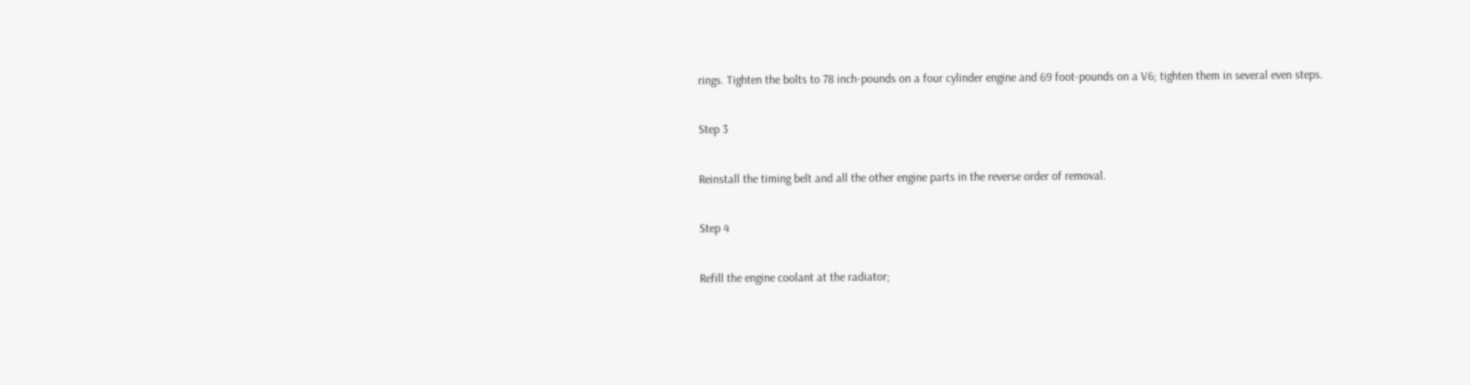rings. Tighten the bolts to 78 inch-pounds on a four cylinder engine and 69 foot-pounds on a V6; tighten them in several even steps.

Step 3

Reinstall the timing belt and all the other engine parts in the reverse order of removal.

Step 4

Refill the engine coolant at the radiator;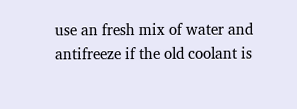use an fresh mix of water and antifreeze if the old coolant is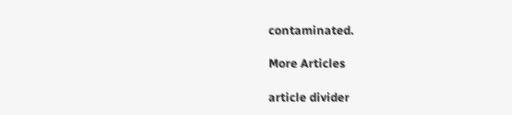contaminated.

More Articles

article divider